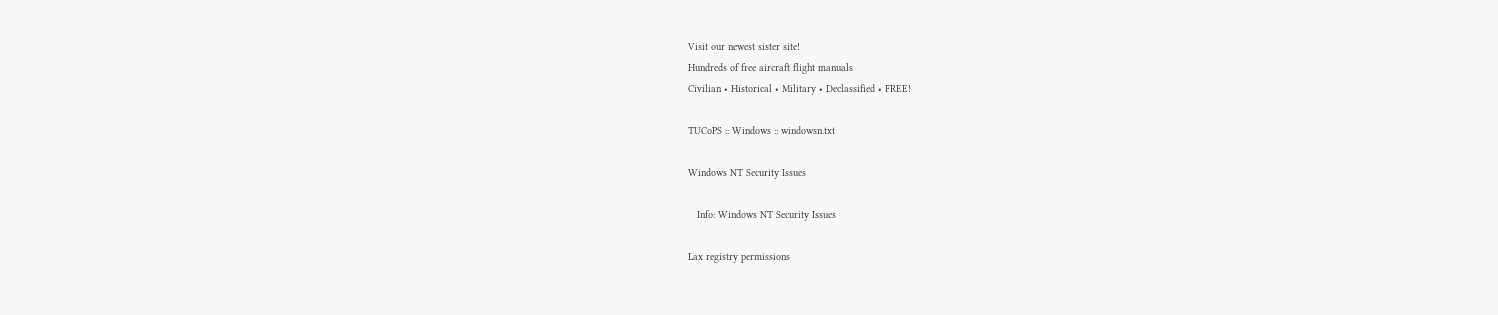Visit our newest sister site!
Hundreds of free aircraft flight manuals
Civilian • Historical • Military • Declassified • FREE!

TUCoPS :: Windows :: windowsn.txt

Windows NT Security Issues

   Info: Windows NT Security Issues

Lax registry permissions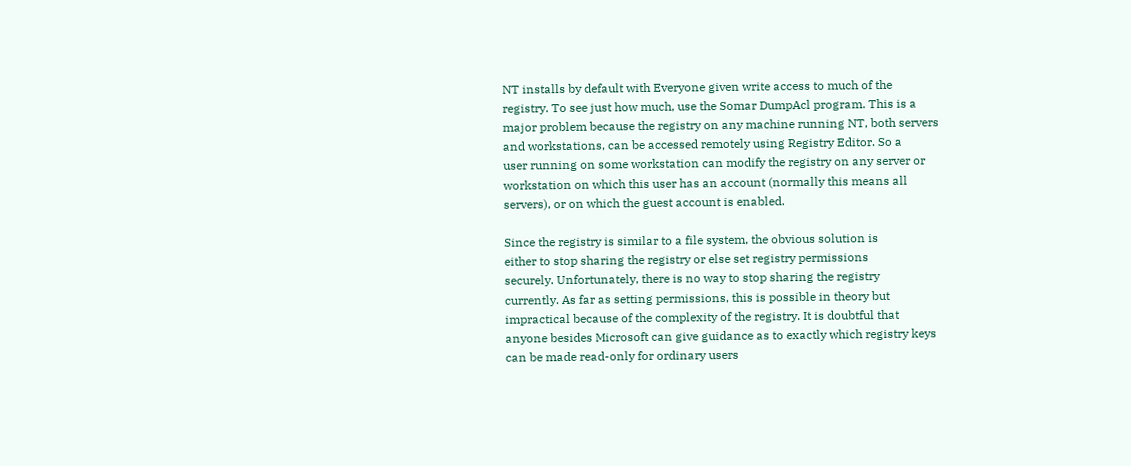NT installs by default with Everyone given write access to much of the
registry. To see just how much, use the Somar DumpAcl program. This is a
major problem because the registry on any machine running NT, both servers
and workstations, can be accessed remotely using Registry Editor. So a
user running on some workstation can modify the registry on any server or
workstation on which this user has an account (normally this means all
servers), or on which the guest account is enabled.

Since the registry is similar to a file system, the obvious solution is
either to stop sharing the registry or else set registry permissions
securely. Unfortunately, there is no way to stop sharing the registry
currently. As far as setting permissions, this is possible in theory but
impractical because of the complexity of the registry. It is doubtful that
anyone besides Microsoft can give guidance as to exactly which registry keys
can be made read-only for ordinary users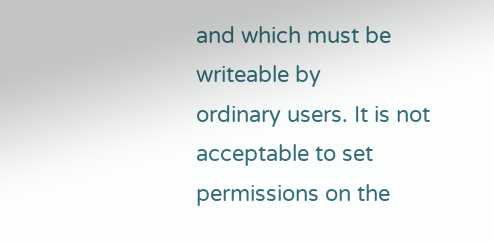and which must be writeable by
ordinary users. It is not acceptable to set permissions on the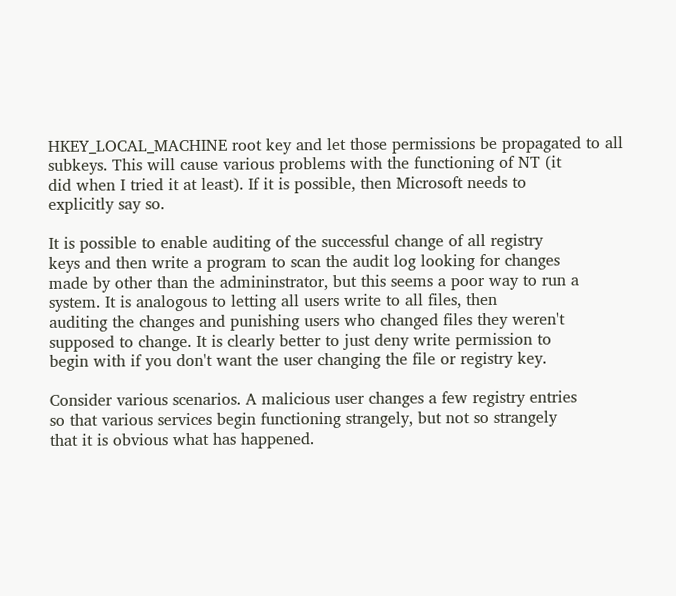HKEY_LOCAL_MACHINE root key and let those permissions be propagated to all
subkeys. This will cause various problems with the functioning of NT (it
did when I tried it at least). If it is possible, then Microsoft needs to
explicitly say so.

It is possible to enable auditing of the successful change of all registry
keys and then write a program to scan the audit log looking for changes
made by other than the admininstrator, but this seems a poor way to run a
system. It is analogous to letting all users write to all files, then
auditing the changes and punishing users who changed files they weren't
supposed to change. It is clearly better to just deny write permission to
begin with if you don't want the user changing the file or registry key.

Consider various scenarios. A malicious user changes a few registry entries
so that various services begin functioning strangely, but not so strangely
that it is obvious what has happened.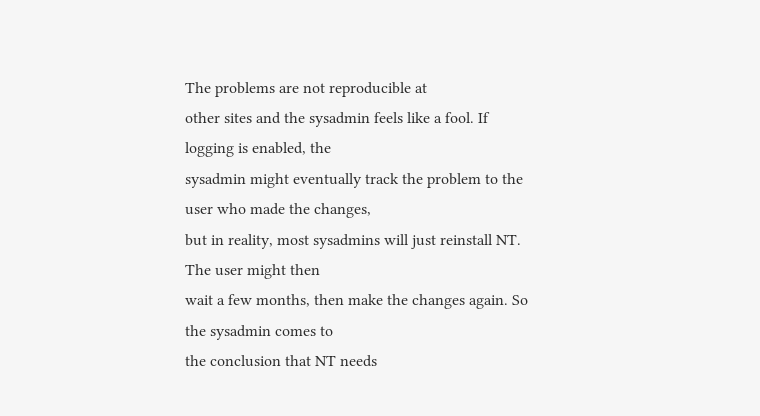The problems are not reproducible at
other sites and the sysadmin feels like a fool. If logging is enabled, the
sysadmin might eventually track the problem to the user who made the changes,
but in reality, most sysadmins will just reinstall NT. The user might then
wait a few months, then make the changes again. So the sysadmin comes to
the conclusion that NT needs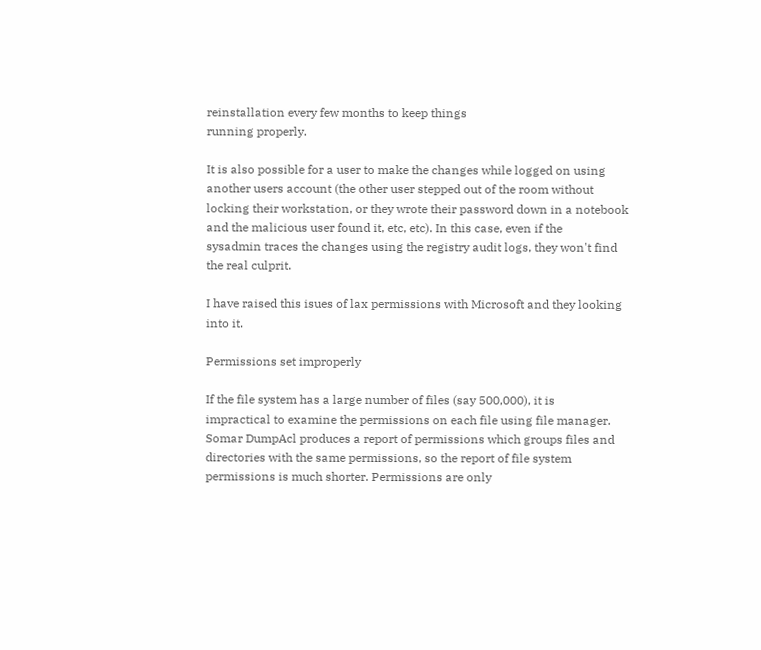reinstallation every few months to keep things
running properly.

It is also possible for a user to make the changes while logged on using
another users account (the other user stepped out of the room without
locking their workstation, or they wrote their password down in a notebook
and the malicious user found it, etc, etc). In this case, even if the
sysadmin traces the changes using the registry audit logs, they won't find
the real culprit.

I have raised this isues of lax permissions with Microsoft and they looking
into it.

Permissions set improperly

If the file system has a large number of files (say 500,000), it is
impractical to examine the permissions on each file using file manager.
Somar DumpAcl produces a report of permissions which groups files and
directories with the same permissions, so the report of file system
permissions is much shorter. Permissions are only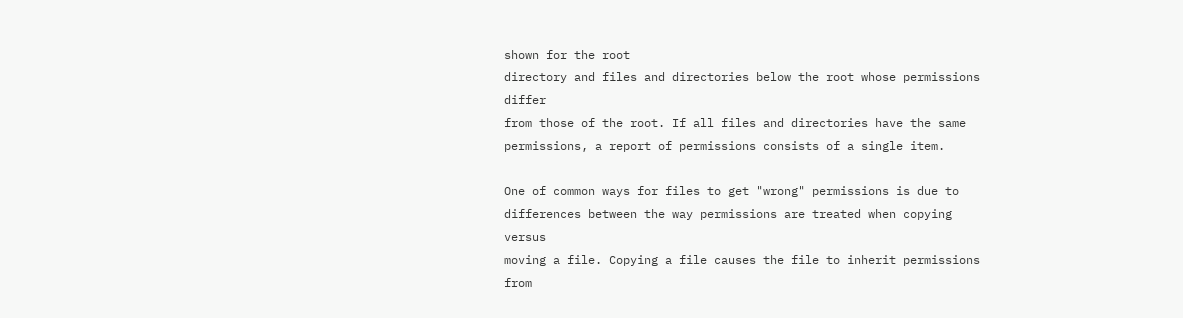shown for the root
directory and files and directories below the root whose permissions differ
from those of the root. If all files and directories have the same
permissions, a report of permissions consists of a single item.

One of common ways for files to get "wrong" permissions is due to
differences between the way permissions are treated when copying versus
moving a file. Copying a file causes the file to inherit permissions from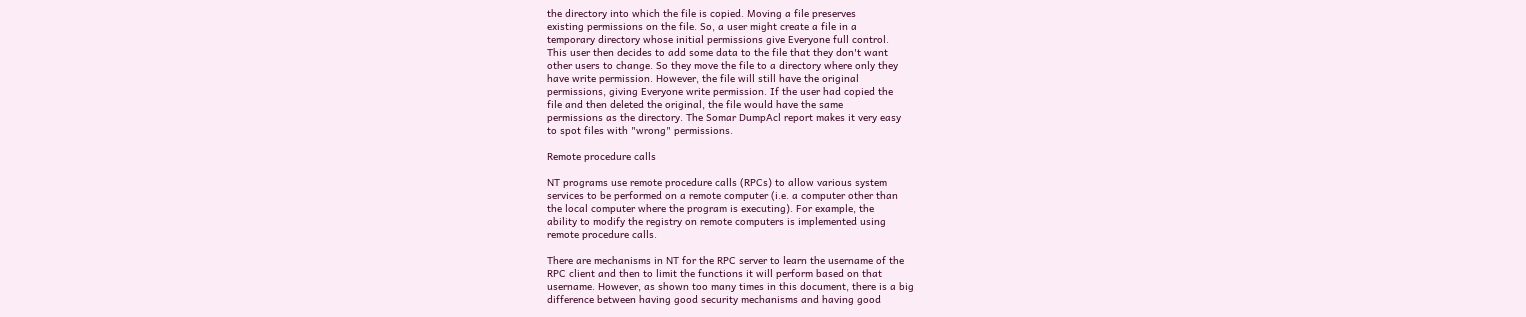the directory into which the file is copied. Moving a file preserves
existing permissions on the file. So, a user might create a file in a
temporary directory whose initial permissions give Everyone full control.
This user then decides to add some data to the file that they don't want
other users to change. So they move the file to a directory where only they
have write permission. However, the file will still have the original
permissions, giving Everyone write permission. If the user had copied the
file and then deleted the original, the file would have the same
permissions as the directory. The Somar DumpAcl report makes it very easy
to spot files with "wrong" permissions.

Remote procedure calls

NT programs use remote procedure calls (RPCs) to allow various system
services to be performed on a remote computer (i.e. a computer other than
the local computer where the program is executing). For example, the
ability to modify the registry on remote computers is implemented using
remote procedure calls.

There are mechanisms in NT for the RPC server to learn the username of the
RPC client and then to limit the functions it will perform based on that
username. However, as shown too many times in this document, there is a big
difference between having good security mechanisms and having good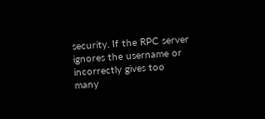security. If the RPC server ignores the username or incorrectly gives too
many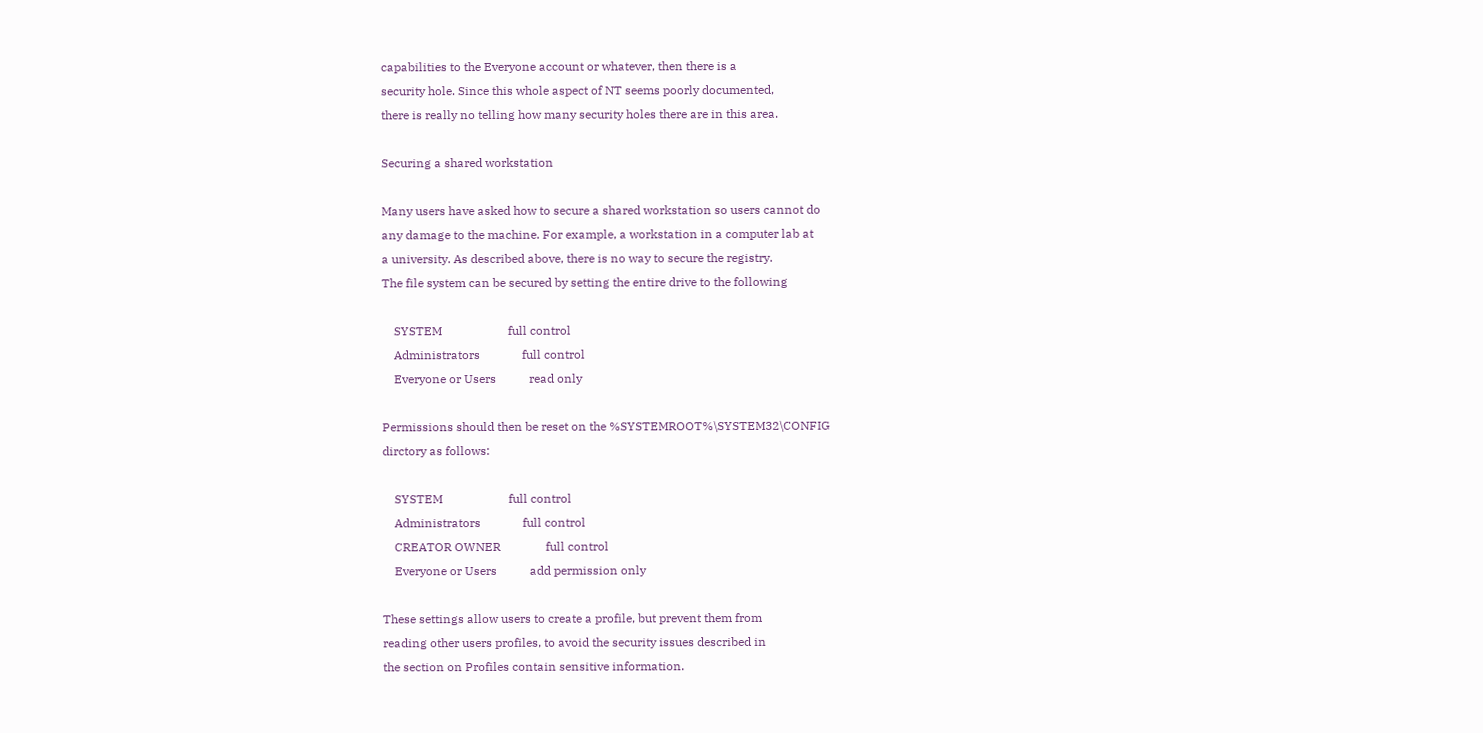capabilities to the Everyone account or whatever, then there is a
security hole. Since this whole aspect of NT seems poorly documented,
there is really no telling how many security holes there are in this area.

Securing a shared workstation

Many users have asked how to secure a shared workstation so users cannot do
any damage to the machine. For example, a workstation in a computer lab at
a university. As described above, there is no way to secure the registry.
The file system can be secured by setting the entire drive to the following

    SYSTEM                      full control
    Administrators              full control
    Everyone or Users           read only

Permissions should then be reset on the %SYSTEMROOT%\SYSTEM32\CONFIG
dirctory as follows:

    SYSTEM                      full control
    Administrators              full control
    CREATOR OWNER               full control
    Everyone or Users           add permission only

These settings allow users to create a profile, but prevent them from
reading other users profiles, to avoid the security issues described in
the section on Profiles contain sensitive information.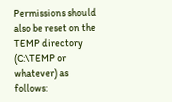Permissions should also be reset on the TEMP directory
(C:\TEMP or whatever) as follows: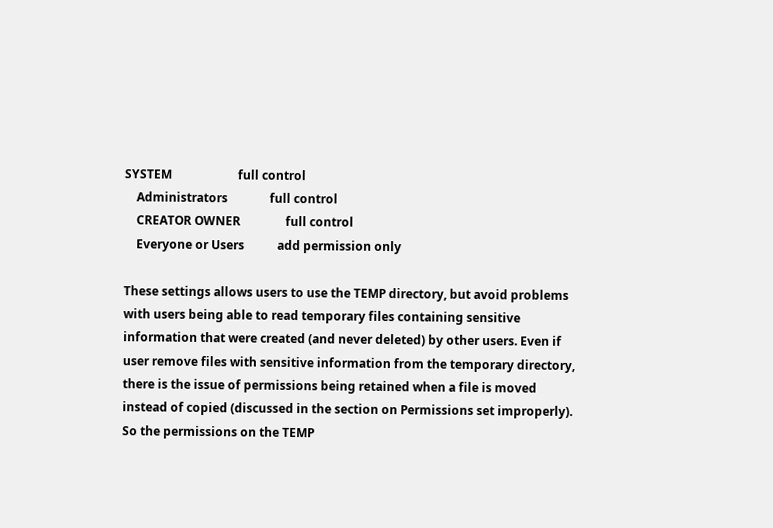SYSTEM                      full control
    Administrators              full control
    CREATOR OWNER               full control
    Everyone or Users           add permission only

These settings allows users to use the TEMP directory, but avoid problems
with users being able to read temporary files containing sensitive
information that were created (and never deleted) by other users. Even if
user remove files with sensitive information from the temporary directory,
there is the issue of permissions being retained when a file is moved
instead of copied (discussed in the section on Permissions set improperly).
So the permissions on the TEMP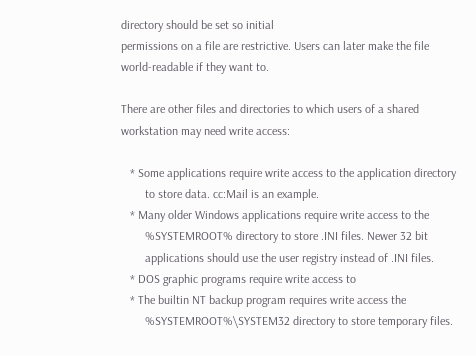directory should be set so initial
permissions on a file are restrictive. Users can later make the file
world-readable if they want to.

There are other files and directories to which users of a shared
workstation may need write access:

   * Some applications require write access to the application directory
        to store data. cc:Mail is an example.
   * Many older Windows applications require write access to the
        %SYSTEMROOT% directory to store .INI files. Newer 32 bit
        applications should use the user registry instead of .INI files.
   * DOS graphic programs require write access to
   * The builtin NT backup program requires write access the
        %SYSTEMROOT%\SYSTEM32 directory to store temporary files.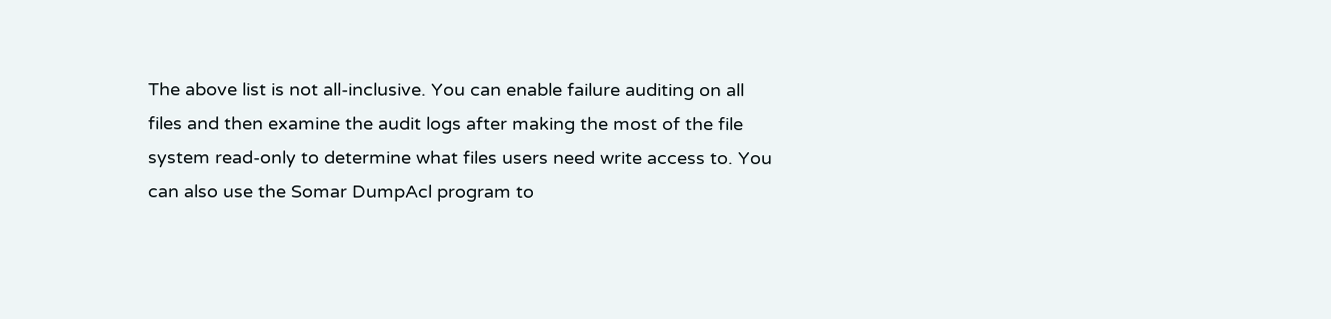The above list is not all-inclusive. You can enable failure auditing on all
files and then examine the audit logs after making the most of the file
system read-only to determine what files users need write access to. You
can also use the Somar DumpAcl program to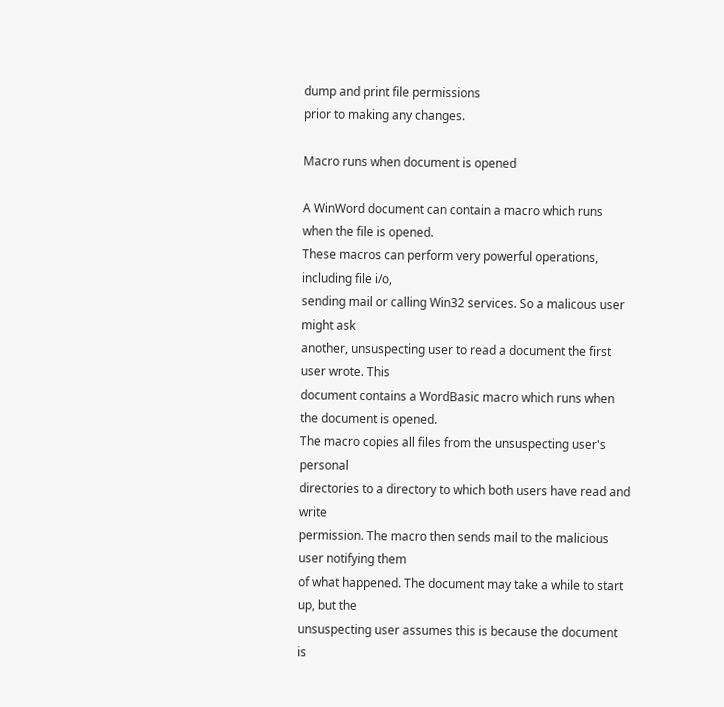dump and print file permissions
prior to making any changes.

Macro runs when document is opened

A WinWord document can contain a macro which runs when the file is opened.
These macros can perform very powerful operations, including file i/o,
sending mail or calling Win32 services. So a malicous user might ask
another, unsuspecting user to read a document the first user wrote. This
document contains a WordBasic macro which runs when the document is opened.
The macro copies all files from the unsuspecting user's personal
directories to a directory to which both users have read and write
permission. The macro then sends mail to the malicious user notifying them
of what happened. The document may take a while to start up, but the
unsuspecting user assumes this is because the document is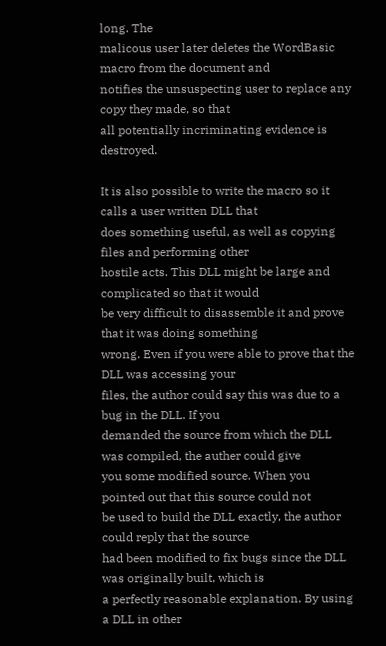long. The
malicous user later deletes the WordBasic macro from the document and
notifies the unsuspecting user to replace any copy they made, so that
all potentially incriminating evidence is destroyed.

It is also possible to write the macro so it calls a user written DLL that
does something useful, as well as copying files and performing other
hostile acts. This DLL might be large and complicated so that it would
be very difficult to disassemble it and prove that it was doing something
wrong. Even if you were able to prove that the DLL was accessing your
files, the author could say this was due to a bug in the DLL. If you
demanded the source from which the DLL was compiled, the auther could give
you some modified source. When you pointed out that this source could not
be used to build the DLL exactly, the author could reply that the source
had been modified to fix bugs since the DLL was originally built, which is
a perfectly reasonable explanation. By using a DLL in other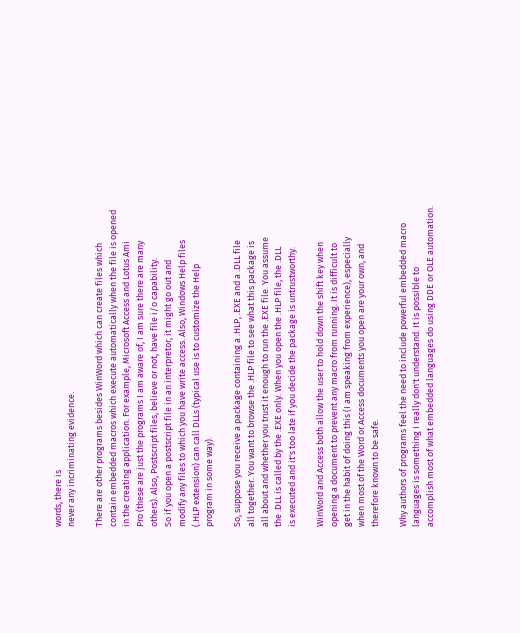words, there is
never any incriminating evidence.

There are other programs besides WinWord which can create files which
contain embedded macros which execute automatically when the file is opened
in the creating application. For example, Microsoft Access and Lotus Ami
Pro (these are just the programs I am aware of, I am sure there are many
others). Also, Postscript files, believe or not, have file i/o capability.
So if you open a postscript file in an interpretor, it might go out and
modify any files to which you have write access. Also, Windows Help files
(.HLP extension) can call DLLs (typical use is to customize the Help
program in some way).

So, suppose you receive a package containing a .HLP, .EXE and a .DLL file
all together. You want to browse the .HLP file to see what this package is
all about and whether you trust it enough to run the .EXE file. You assume
the .DLL is called by the .EXE only. When you open the .HLP file, the .DLL
is executed and it's too late if you decide the package is untrustworthy.

WinWord and Access both allow the user to hold down the shift key when
opening a document to prevent any macro from running. It is difficult to
get in the habit of doing this (I am speaking from experience), especially
when most of the Word or Access documents you open are your own, and
therefore known to be safe.

Why authors of programs feel the need to include powerful embedded macro
languages is something I really don't understand. It is possible to
accomplish most of what embedded languages do using DDE or OLE automation.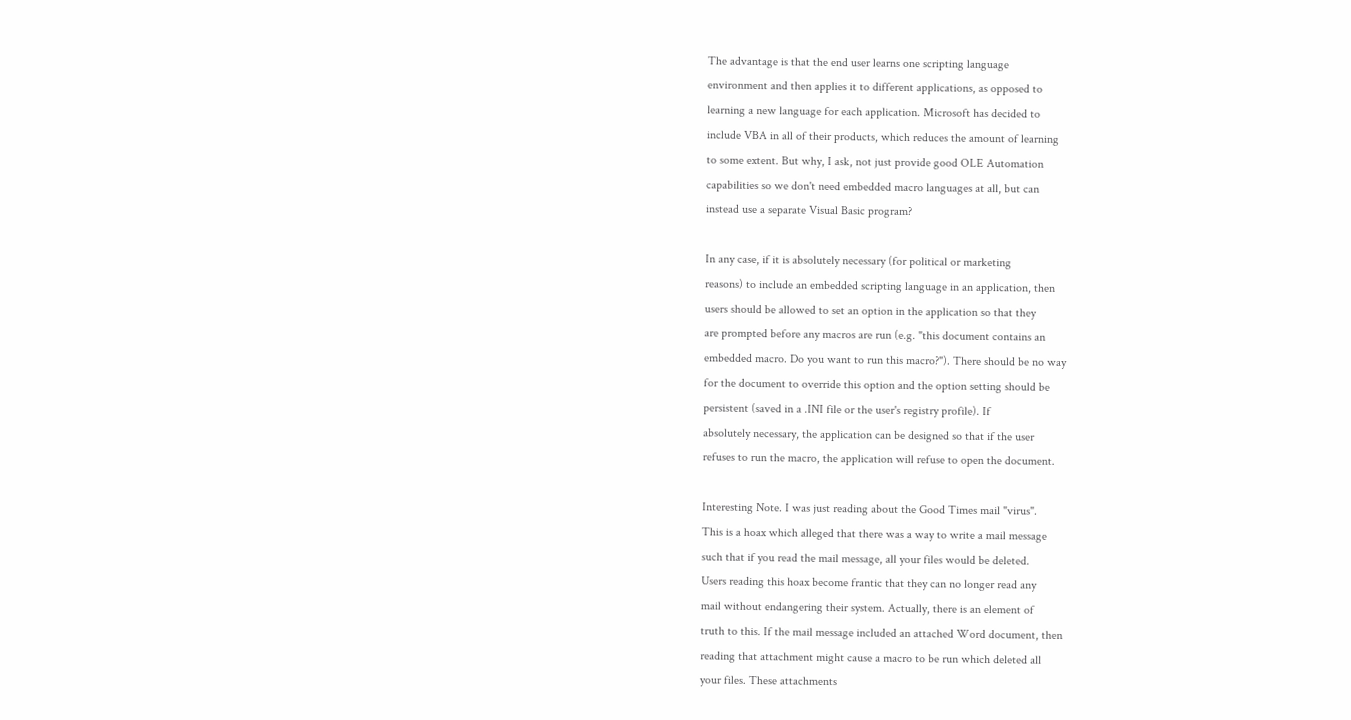The advantage is that the end user learns one scripting language
environment and then applies it to different applications, as opposed to
learning a new language for each application. Microsoft has decided to
include VBA in all of their products, which reduces the amount of learning
to some extent. But why, I ask, not just provide good OLE Automation
capabilities so we don't need embedded macro languages at all, but can
instead use a separate Visual Basic program?

In any case, if it is absolutely necessary (for political or marketing
reasons) to include an embedded scripting language in an application, then
users should be allowed to set an option in the application so that they
are prompted before any macros are run (e.g. "this document contains an
embedded macro. Do you want to run this macro?"). There should be no way
for the document to override this option and the option setting should be
persistent (saved in a .INI file or the user's registry profile). If
absolutely necessary, the application can be designed so that if the user
refuses to run the macro, the application will refuse to open the document.

Interesting Note. I was just reading about the Good Times mail "virus".
This is a hoax which alleged that there was a way to write a mail message
such that if you read the mail message, all your files would be deleted.
Users reading this hoax become frantic that they can no longer read any
mail without endangering their system. Actually, there is an element of
truth to this. If the mail message included an attached Word document, then
reading that attachment might cause a macro to be run which deleted all
your files. These attachments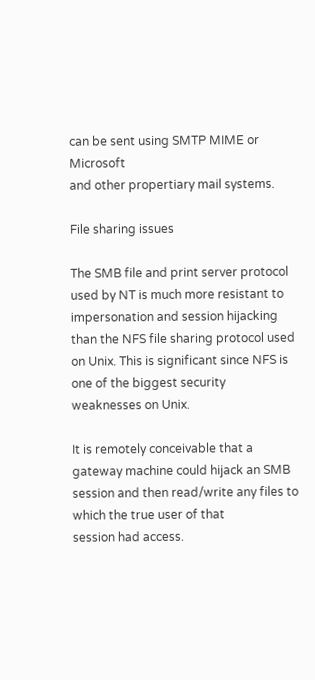can be sent using SMTP MIME or Microsoft
and other propertiary mail systems.

File sharing issues

The SMB file and print server protocol used by NT is much more resistant to
impersonation and session hijacking than the NFS file sharing protocol used
on Unix. This is significant since NFS is one of the biggest security
weaknesses on Unix.

It is remotely conceivable that a gateway machine could hijack an SMB
session and then read/write any files to which the true user of that
session had access.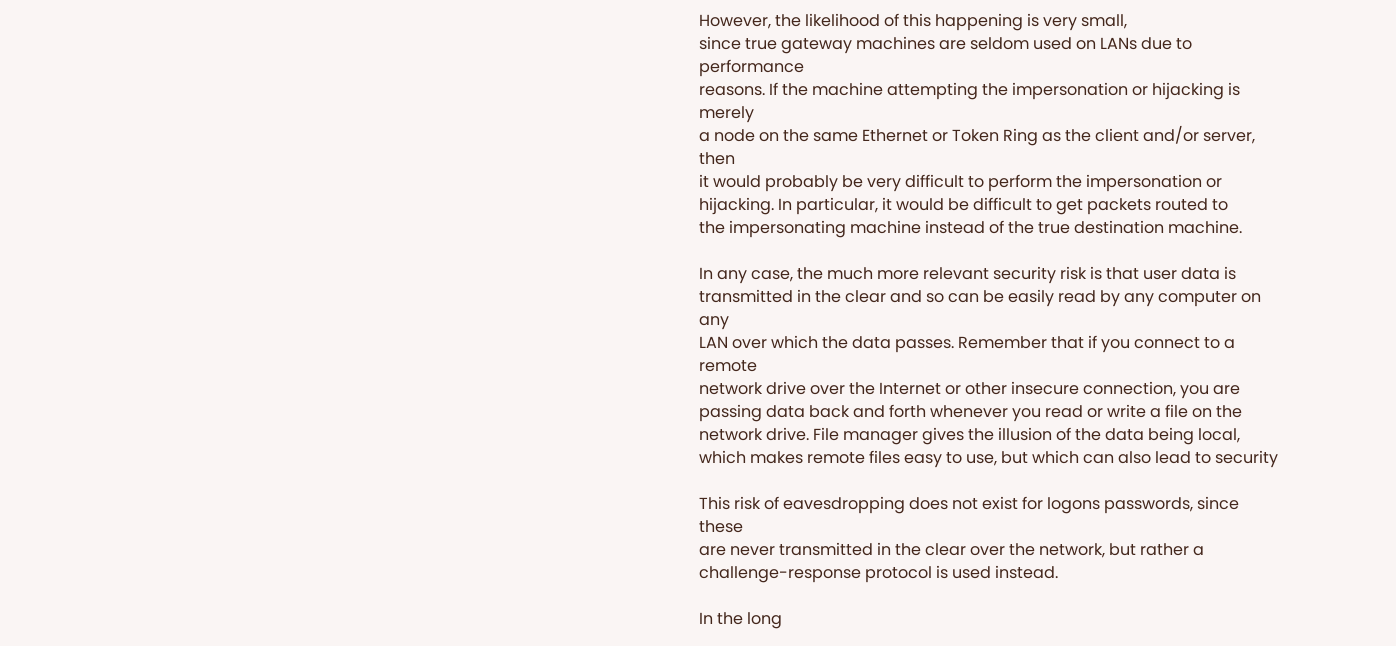However, the likelihood of this happening is very small,
since true gateway machines are seldom used on LANs due to performance
reasons. If the machine attempting the impersonation or hijacking is merely
a node on the same Ethernet or Token Ring as the client and/or server, then
it would probably be very difficult to perform the impersonation or
hijacking. In particular, it would be difficult to get packets routed to
the impersonating machine instead of the true destination machine.

In any case, the much more relevant security risk is that user data is
transmitted in the clear and so can be easily read by any computer on any
LAN over which the data passes. Remember that if you connect to a remote
network drive over the Internet or other insecure connection, you are
passing data back and forth whenever you read or write a file on the
network drive. File manager gives the illusion of the data being local,
which makes remote files easy to use, but which can also lead to security

This risk of eavesdropping does not exist for logons passwords, since these
are never transmitted in the clear over the network, but rather a
challenge-response protocol is used instead.

In the long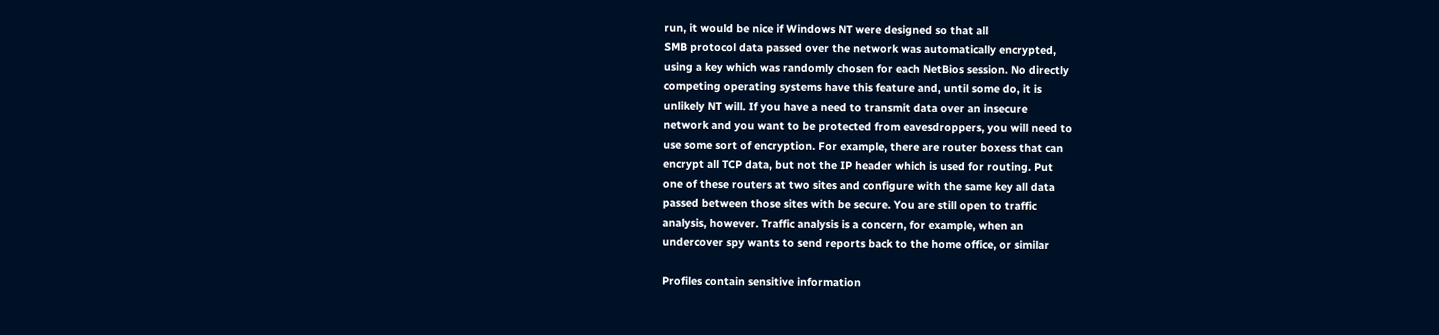run, it would be nice if Windows NT were designed so that all
SMB protocol data passed over the network was automatically encrypted,
using a key which was randomly chosen for each NetBios session. No directly
competing operating systems have this feature and, until some do, it is
unlikely NT will. If you have a need to transmit data over an insecure
network and you want to be protected from eavesdroppers, you will need to
use some sort of encryption. For example, there are router boxess that can
encrypt all TCP data, but not the IP header which is used for routing. Put
one of these routers at two sites and configure with the same key all data
passed between those sites with be secure. You are still open to traffic
analysis, however. Traffic analysis is a concern, for example, when an
undercover spy wants to send reports back to the home office, or similar

Profiles contain sensitive information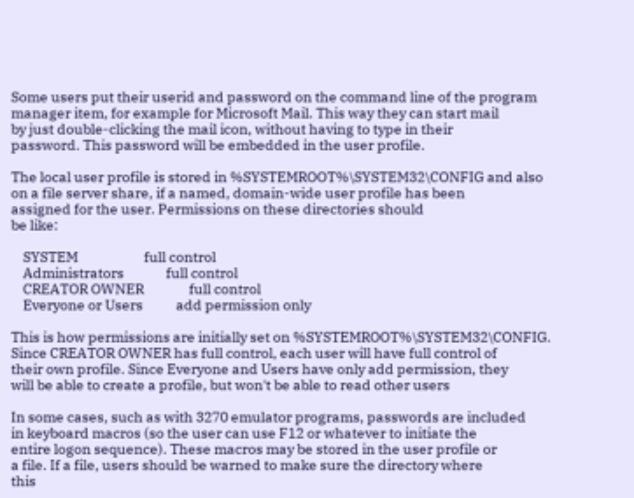Some users put their userid and password on the command line of the program
manager item, for example for Microsoft Mail. This way they can start mail
by just double-clicking the mail icon, without having to type in their
password. This password will be embedded in the user profile.

The local user profile is stored in %SYSTEMROOT%\SYSTEM32\CONFIG and also
on a file server share, if a named, domain-wide user profile has been
assigned for the user. Permissions on these directories should
be like:

    SYSTEM                      full control
    Administrators              full control
    CREATOR OWNER               full control
    Everyone or Users           add permission only

This is how permissions are initially set on %SYSTEMROOT%\SYSTEM32\CONFIG.
Since CREATOR OWNER has full control, each user will have full control of
their own profile. Since Everyone and Users have only add permission, they
will be able to create a profile, but won't be able to read other users

In some cases, such as with 3270 emulator programs, passwords are included
in keyboard macros (so the user can use F12 or whatever to initiate the
entire logon sequence). These macros may be stored in the user profile or
a file. If a file, users should be warned to make sure the directory where
this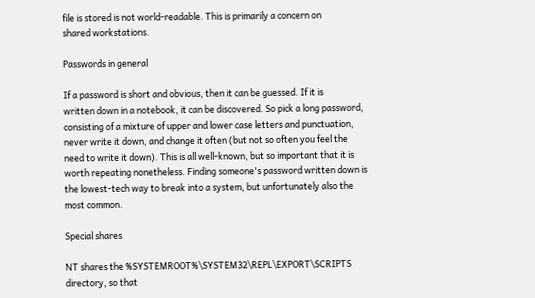file is stored is not world-readable. This is primarily a concern on
shared workstations.

Passwords in general

If a password is short and obvious, then it can be guessed. If it is
written down in a notebook, it can be discovered. So pick a long password,
consisting of a mixture of upper and lower case letters and punctuation,
never write it down, and change it often (but not so often you feel the
need to write it down). This is all well-known, but so important that it is
worth repeating nonetheless. Finding someone's password written down is
the lowest-tech way to break into a system, but unfortunately also the
most common.

Special shares

NT shares the %SYSTEMROOT%\SYSTEM32\REPL\EXPORT\SCRIPTS directory, so that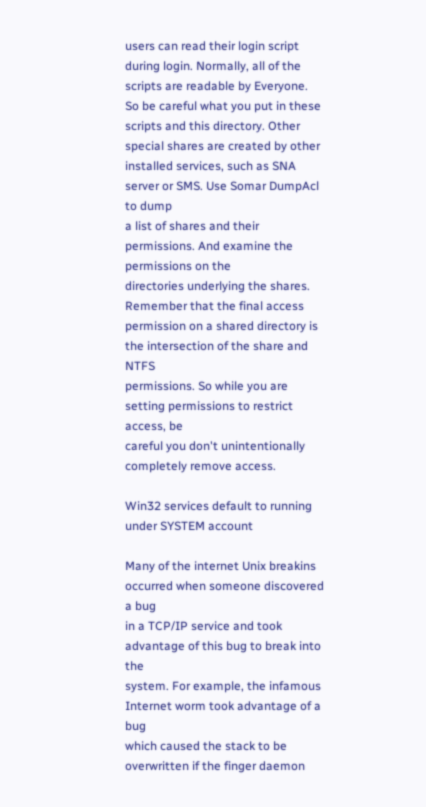users can read their login script during login. Normally, all of the
scripts are readable by Everyone. So be careful what you put in these
scripts and this directory. Other special shares are created by other
installed services, such as SNA server or SMS. Use Somar DumpAcl to dump
a list of shares and their permissions. And examine the permissions on the
directories underlying the shares. Remember that the final access
permission on a shared directory is the intersection of the share and NTFS
permissions. So while you are setting permissions to restrict access, be
careful you don't unintentionally completely remove access.

Win32 services default to running under SYSTEM account

Many of the internet Unix breakins occurred when someone discovered a bug
in a TCP/IP service and took advantage of this bug to break into the
system. For example, the infamous Internet worm took advantage of a bug
which caused the stack to be overwritten if the finger daemon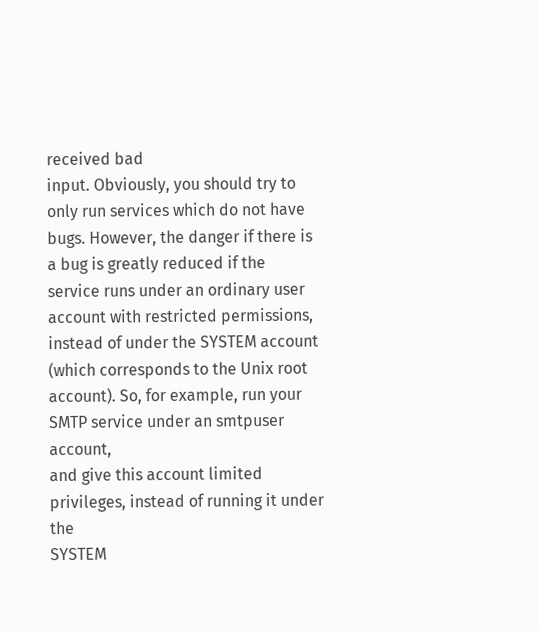received bad
input. Obviously, you should try to only run services which do not have
bugs. However, the danger if there is a bug is greatly reduced if the
service runs under an ordinary user account with restricted permissions,
instead of under the SYSTEM account (which corresponds to the Unix root
account). So, for example, run your SMTP service under an smtpuser account,
and give this account limited privileges, instead of running it under the
SYSTEM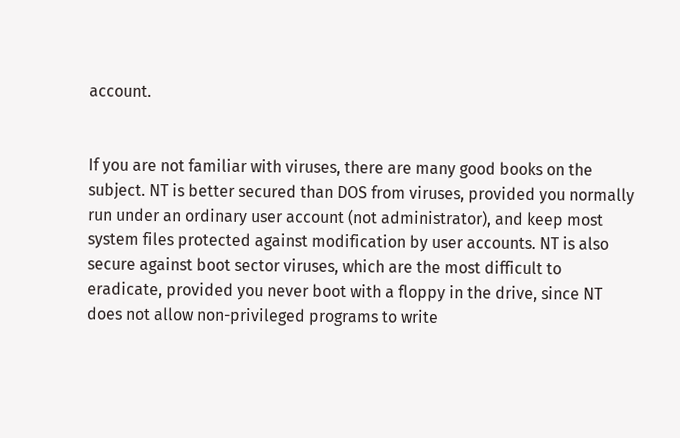account.


If you are not familiar with viruses, there are many good books on the
subject. NT is better secured than DOS from viruses, provided you normally
run under an ordinary user account (not administrator), and keep most
system files protected against modification by user accounts. NT is also
secure against boot sector viruses, which are the most difficult to
eradicate, provided you never boot with a floppy in the drive, since NT
does not allow non-privileged programs to write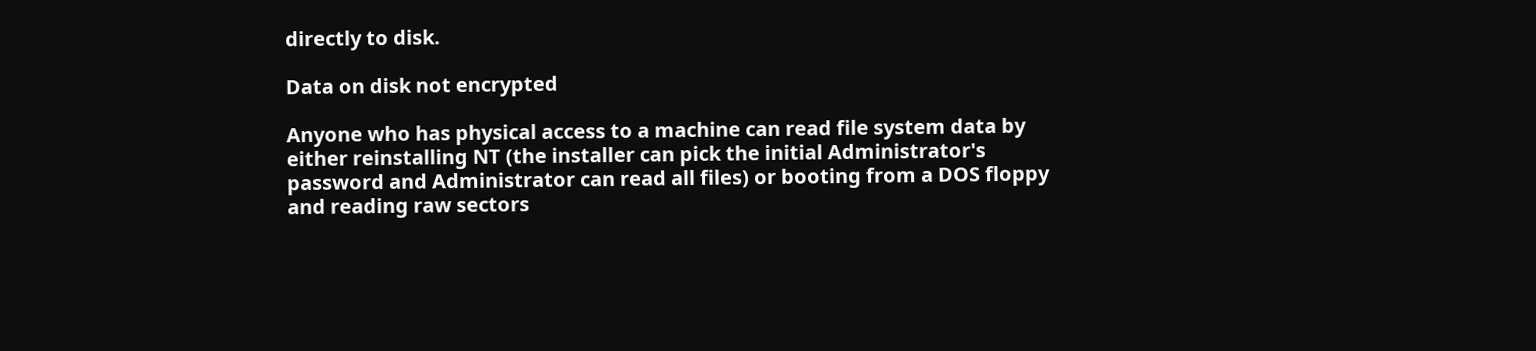directly to disk.

Data on disk not encrypted

Anyone who has physical access to a machine can read file system data by
either reinstalling NT (the installer can pick the initial Administrator's
password and Administrator can read all files) or booting from a DOS floppy
and reading raw sectors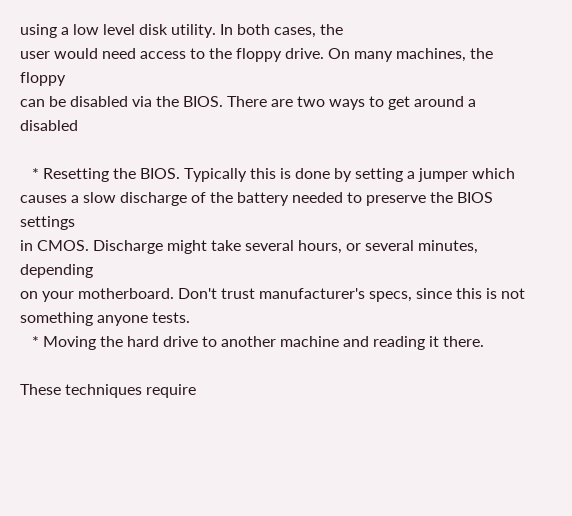using a low level disk utility. In both cases, the
user would need access to the floppy drive. On many machines, the floppy
can be disabled via the BIOS. There are two ways to get around a disabled

   * Resetting the BIOS. Typically this is done by setting a jumper which
causes a slow discharge of the battery needed to preserve the BIOS settings
in CMOS. Discharge might take several hours, or several minutes, depending
on your motherboard. Don't trust manufacturer's specs, since this is not
something anyone tests.
   * Moving the hard drive to another machine and reading it there.

These techniques require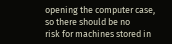opening the computer case, so there should be no
risk for machines stored in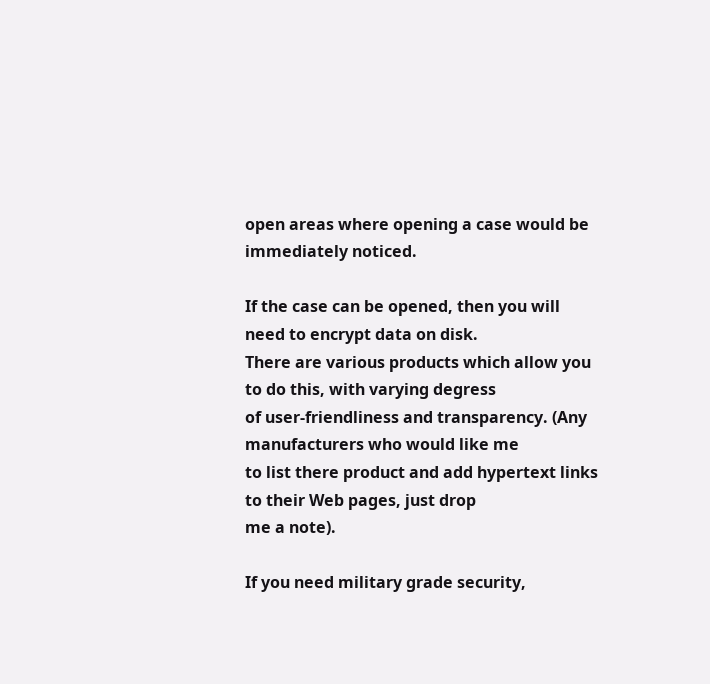open areas where opening a case would be
immediately noticed.

If the case can be opened, then you will need to encrypt data on disk.
There are various products which allow you to do this, with varying degress
of user-friendliness and transparency. (Any manufacturers who would like me
to list there product and add hypertext links to their Web pages, just drop
me a note).

If you need military grade security,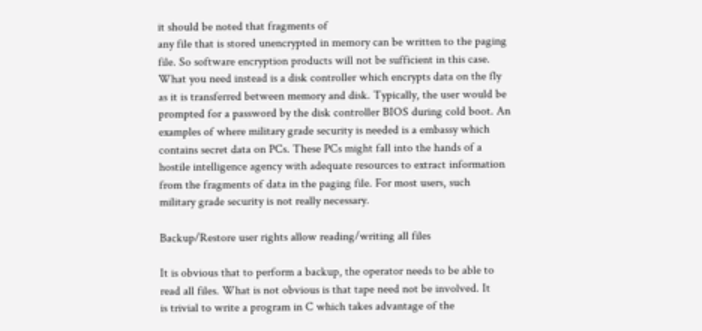it should be noted that fragments of
any file that is stored unencrypted in memory can be written to the paging
file. So software encryption products will not be sufficient in this case.
What you need instead is a disk controller which encrypts data on the fly
as it is transferred between memory and disk. Typically, the user would be
prompted for a password by the disk controller BIOS during cold boot. An
examples of where military grade security is needed is a embassy which
contains secret data on PCs. These PCs might fall into the hands of a
hostile intelligence agency with adequate resources to extract information
from the fragments of data in the paging file. For most users, such
military grade security is not really necessary.

Backup/Restore user rights allow reading/writing all files

It is obvious that to perform a backup, the operator needs to be able to
read all files. What is not obvious is that tape need not be involved. It
is trivial to write a program in C which takes advantage of the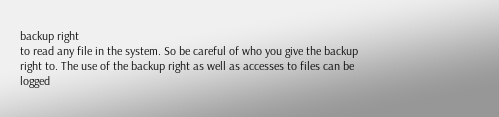backup right
to read any file in the system. So be careful of who you give the backup
right to. The use of the backup right as well as accesses to files can be
logged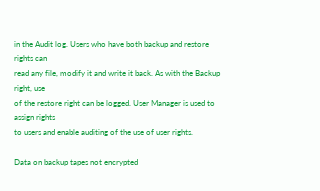in the Audit log. Users who have both backup and restore rights can
read any file, modify it and write it back. As with the Backup right, use
of the restore right can be logged. User Manager is used to assign rights
to users and enable auditing of the use of user rights.

Data on backup tapes not encrypted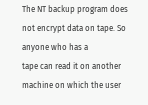The NT backup program does not encrypt data on tape. So anyone who has a
tape can read it on another machine on which the user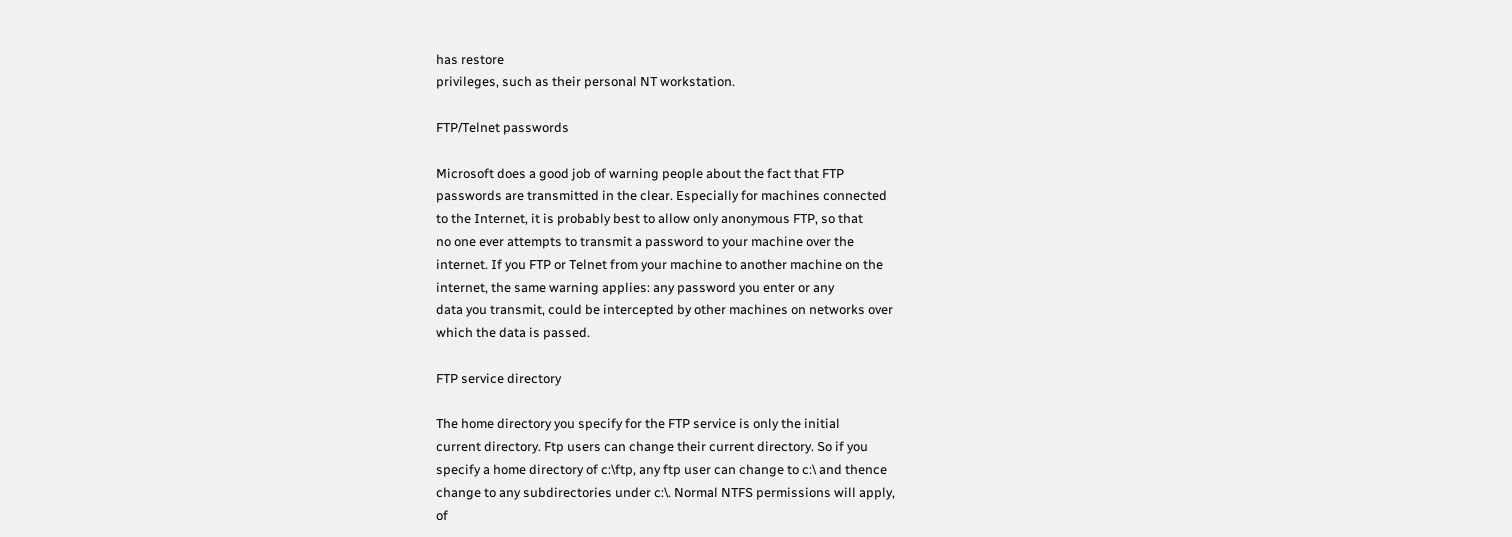has restore
privileges, such as their personal NT workstation.

FTP/Telnet passwords

Microsoft does a good job of warning people about the fact that FTP
passwords are transmitted in the clear. Especially for machines connected
to the Internet, it is probably best to allow only anonymous FTP, so that
no one ever attempts to transmit a password to your machine over the
internet. If you FTP or Telnet from your machine to another machine on the
internet, the same warning applies: any password you enter or any
data you transmit, could be intercepted by other machines on networks over
which the data is passed.

FTP service directory

The home directory you specify for the FTP service is only the initial
current directory. Ftp users can change their current directory. So if you
specify a home directory of c:\ftp, any ftp user can change to c:\ and thence
change to any subdirectories under c:\. Normal NTFS permissions will apply,
of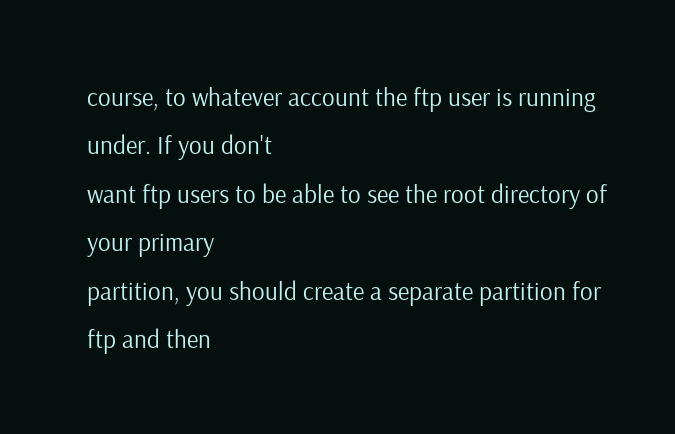course, to whatever account the ftp user is running under. If you don't
want ftp users to be able to see the root directory of your primary
partition, you should create a separate partition for ftp and then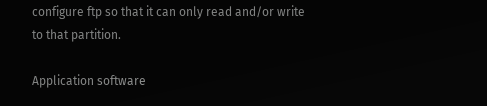configure ftp so that it can only read and/or write to that partition.

Application software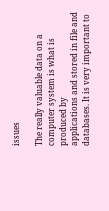issues

The really valuable data on a computer system is what is produced by
applications and stored in file and databases. It is very important to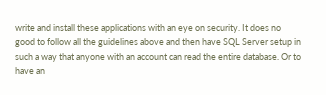write and install these applications with an eye on security. It does no
good to follow all the guidelines above and then have SQL Server setup in
such a way that anyone with an account can read the entire database. Or to
have an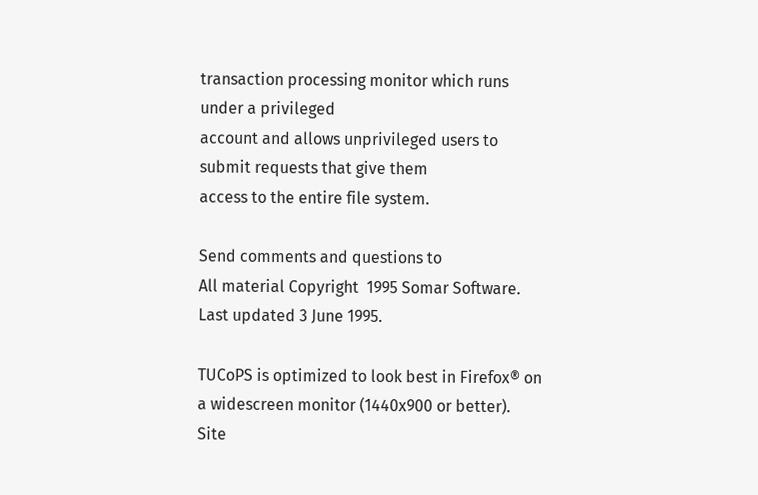transaction processing monitor which runs under a privileged
account and allows unprivileged users to submit requests that give them
access to the entire file system.

Send comments and questions to
All material Copyright  1995 Somar Software. Last updated 3 June 1995.

TUCoPS is optimized to look best in Firefox® on a widescreen monitor (1440x900 or better).
Site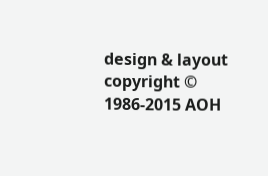design & layout copyright © 1986-2015 AOH